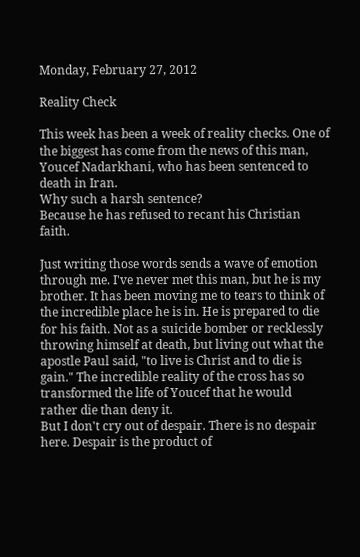Monday, February 27, 2012

Reality Check

This week has been a week of reality checks. One of the biggest has come from the news of this man, Youcef Nadarkhani, who has been sentenced to death in Iran.
Why such a harsh sentence?
Because he has refused to recant his Christian faith.

Just writing those words sends a wave of emotion through me. I've never met this man, but he is my brother. It has been moving me to tears to think of the incredible place he is in. He is prepared to die for his faith. Not as a suicide bomber or recklessly throwing himself at death, but living out what the apostle Paul said, "to live is Christ and to die is gain." The incredible reality of the cross has so transformed the life of Youcef that he would rather die than deny it.
But I don't cry out of despair. There is no despair here. Despair is the product of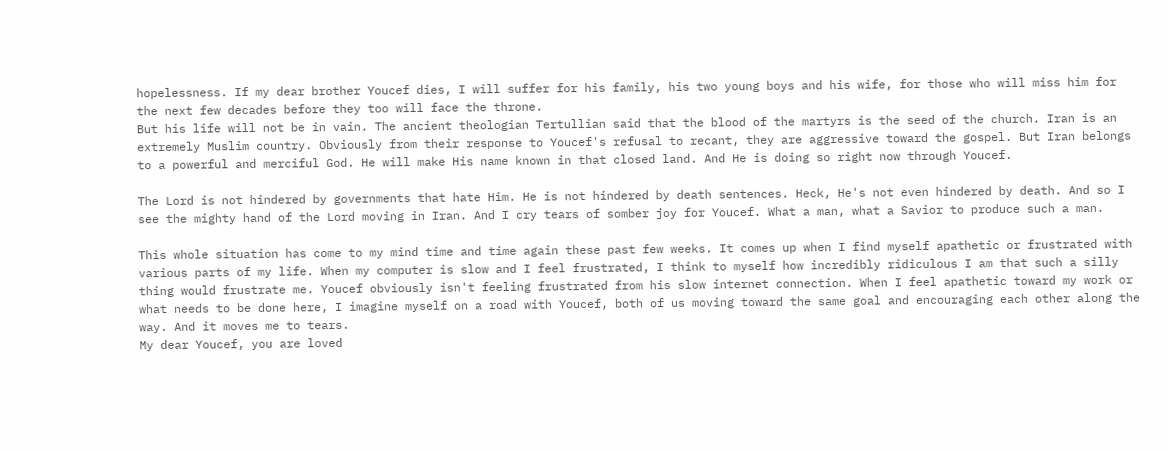hopelessness. If my dear brother Youcef dies, I will suffer for his family, his two young boys and his wife, for those who will miss him for the next few decades before they too will face the throne.
But his life will not be in vain. The ancient theologian Tertullian said that the blood of the martyrs is the seed of the church. Iran is an extremely Muslim country. Obviously from their response to Youcef's refusal to recant, they are aggressive toward the gospel. But Iran belongs to a powerful and merciful God. He will make His name known in that closed land. And He is doing so right now through Youcef.

The Lord is not hindered by governments that hate Him. He is not hindered by death sentences. Heck, He's not even hindered by death. And so I see the mighty hand of the Lord moving in Iran. And I cry tears of somber joy for Youcef. What a man, what a Savior to produce such a man.

This whole situation has come to my mind time and time again these past few weeks. It comes up when I find myself apathetic or frustrated with various parts of my life. When my computer is slow and I feel frustrated, I think to myself how incredibly ridiculous I am that such a silly thing would frustrate me. Youcef obviously isn't feeling frustrated from his slow internet connection. When I feel apathetic toward my work or what needs to be done here, I imagine myself on a road with Youcef, both of us moving toward the same goal and encouraging each other along the way. And it moves me to tears.
My dear Youcef, you are loved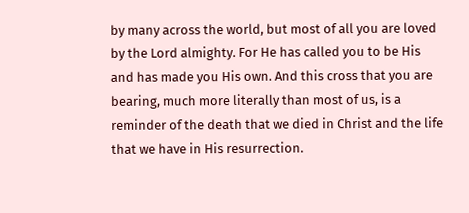by many across the world, but most of all you are loved by the Lord almighty. For He has called you to be His and has made you His own. And this cross that you are bearing, much more literally than most of us, is a reminder of the death that we died in Christ and the life that we have in His resurrection.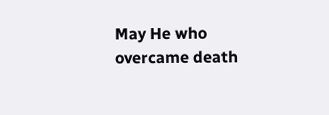May He who overcame death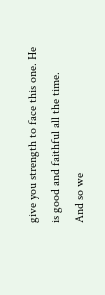give you strength to face this one. He is good and faithful all the time.
And so we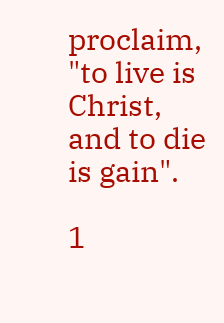proclaim, "to live is Christ, and to die is gain".

1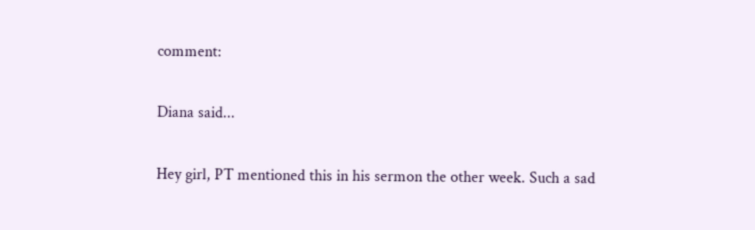comment:

Diana said...

Hey girl, PT mentioned this in his sermon the other week. Such a sad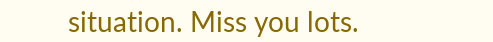situation. Miss you lots.